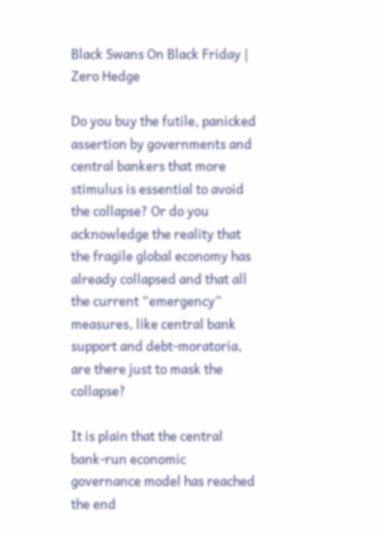Black Swans On Black Friday | Zero Hedge

Do you buy the futile, panicked assertion by governments and central bankers that more stimulus is essential to avoid the collapse? Or do you acknowledge the reality that the fragile global economy has already collapsed and that all the current “emergency” measures, like central bank support and debt-moratoria, are there just to mask the collapse?

It is plain that the central bank-run economic governance model has reached the end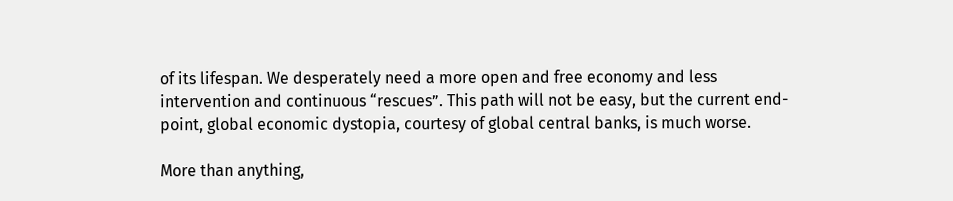of its lifespan. We desperately need a more open and free economy and less intervention and continuous “rescues”. This path will not be easy, but the current end-point, global economic dystopia, courtesy of global central banks, is much worse.

More than anything,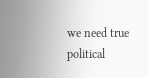we need true political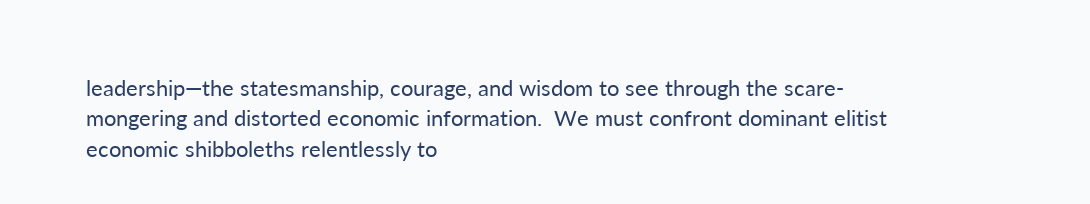leadership—the statesmanship, courage, and wisdom to see through the scare-mongering and distorted economic information.  We must confront dominant elitist economic shibboleths relentlessly to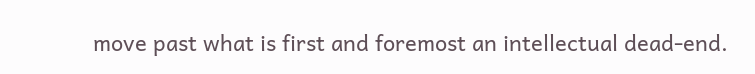move past what is first and foremost an intellectual dead-end.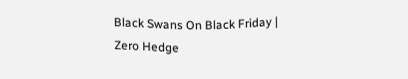Black Swans On Black Friday | Zero Hedge